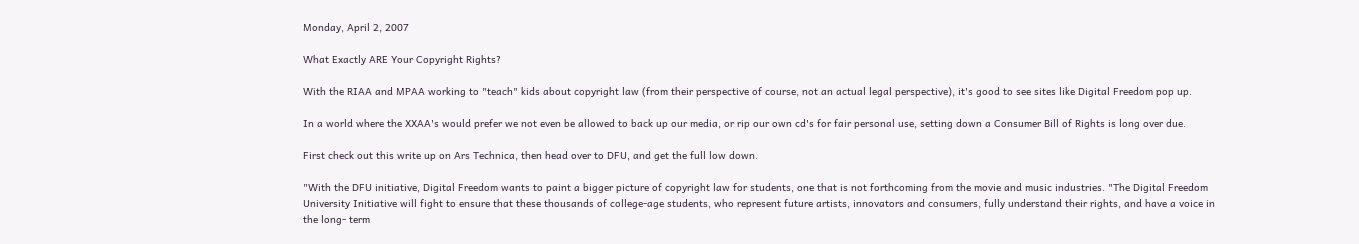Monday, April 2, 2007

What Exactly ARE Your Copyright Rights?

With the RIAA and MPAA working to "teach" kids about copyright law (from their perspective of course, not an actual legal perspective), it's good to see sites like Digital Freedom pop up.

In a world where the XXAA's would prefer we not even be allowed to back up our media, or rip our own cd's for fair personal use, setting down a Consumer Bill of Rights is long over due.

First check out this write up on Ars Technica, then head over to DFU, and get the full low down.

"With the DFU initiative, Digital Freedom wants to paint a bigger picture of copyright law for students, one that is not forthcoming from the movie and music industries. "The Digital Freedom University Initiative will fight to ensure that these thousands of college-age students, who represent future artists, innovators and consumers, fully understand their rights, and have a voice in the long- term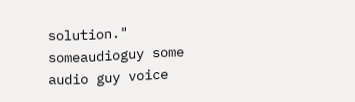solution."
someaudioguy some audio guy voice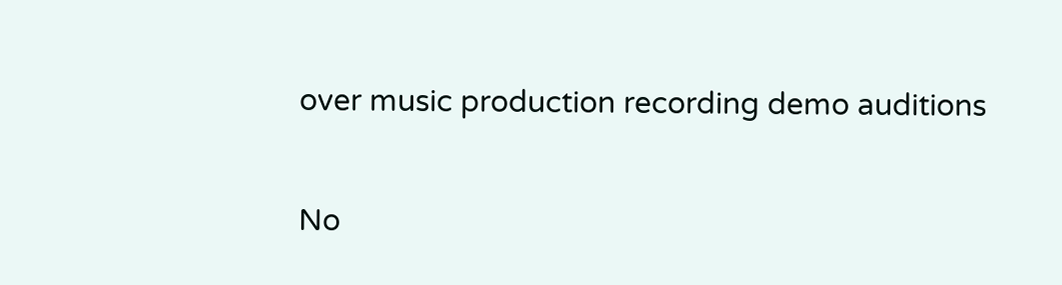over music production recording demo auditions

No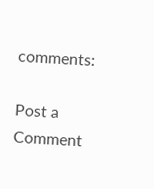comments:

Post a Comment